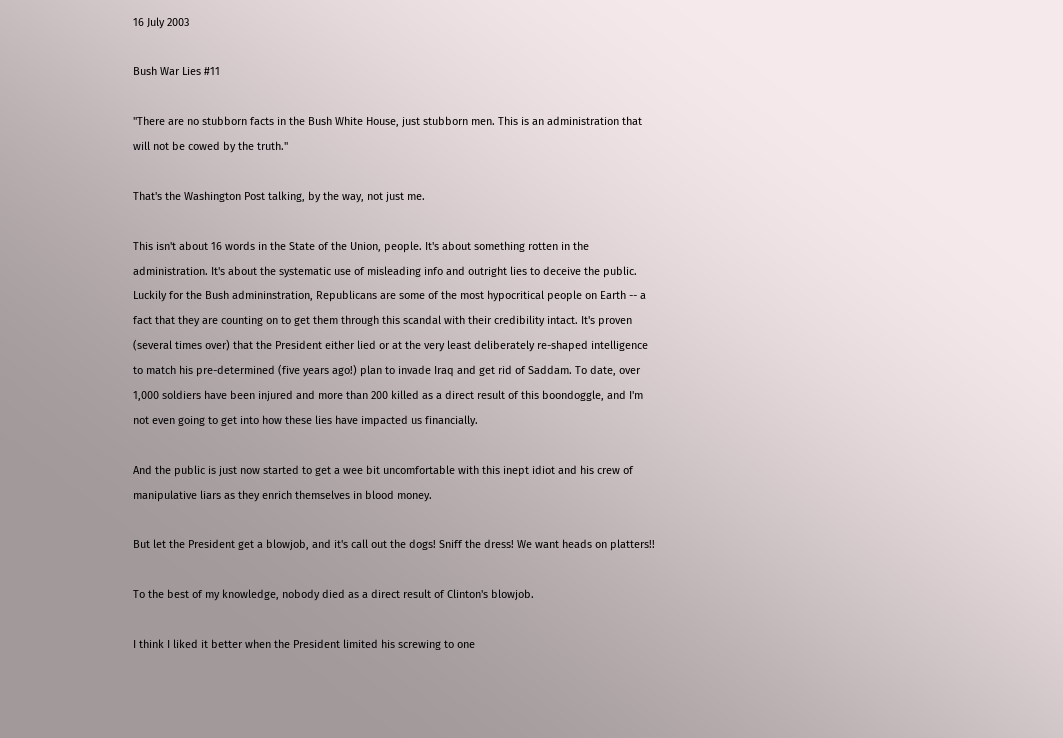16 July 2003

Bush War Lies #11

"There are no stubborn facts in the Bush White House, just stubborn men. This is an administration that will not be cowed by the truth."

That's the Washington Post talking, by the way, not just me.

This isn't about 16 words in the State of the Union, people. It's about something rotten in the administration. It's about the systematic use of misleading info and outright lies to deceive the public. Luckily for the Bush admininstration, Republicans are some of the most hypocritical people on Earth -- a fact that they are counting on to get them through this scandal with their credibility intact. It's proven (several times over) that the President either lied or at the very least deliberately re-shaped intelligence to match his pre-determined (five years ago!) plan to invade Iraq and get rid of Saddam. To date, over 1,000 soldiers have been injured and more than 200 killed as a direct result of this boondoggle, and I'm not even going to get into how these lies have impacted us financially.

And the public is just now started to get a wee bit uncomfortable with this inept idiot and his crew of manipulative liars as they enrich themselves in blood money.

But let the President get a blowjob, and it's call out the dogs! Sniff the dress! We want heads on platters!!

To the best of my knowledge, nobody died as a direct result of Clinton's blowjob.

I think I liked it better when the President limited his screwing to one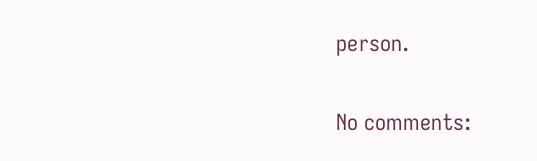person.

No comments: